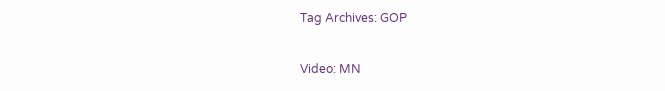Tag Archives: GOP

Video: MN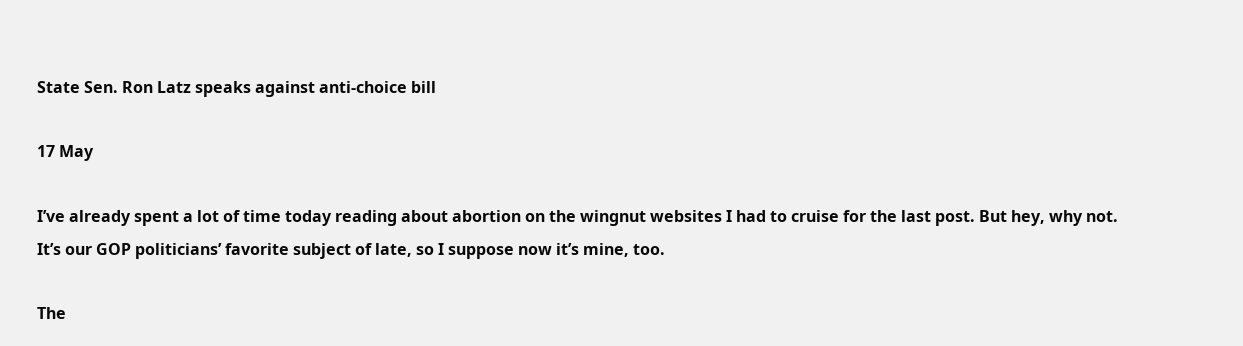State Sen. Ron Latz speaks against anti-choice bill

17 May

I’ve already spent a lot of time today reading about abortion on the wingnut websites I had to cruise for the last post. But hey, why not. It’s our GOP politicians’ favorite subject of late, so I suppose now it’s mine, too.

The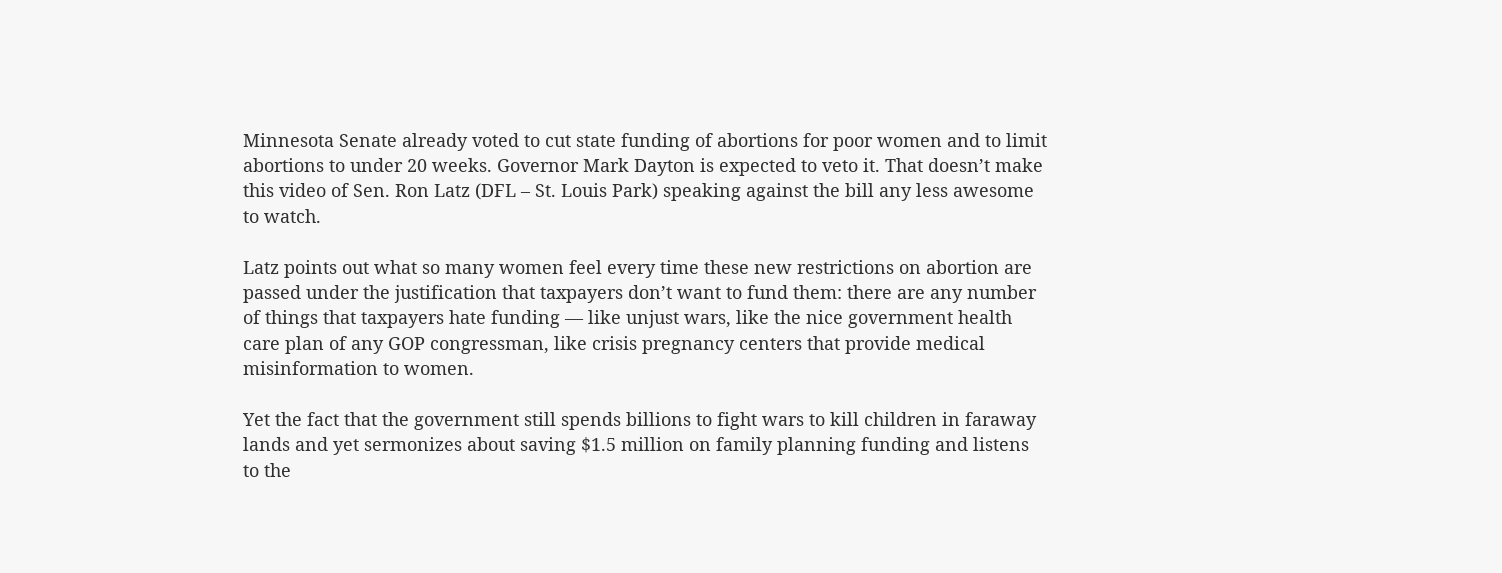Minnesota Senate already voted to cut state funding of abortions for poor women and to limit abortions to under 20 weeks. Governor Mark Dayton is expected to veto it. That doesn’t make this video of Sen. Ron Latz (DFL – St. Louis Park) speaking against the bill any less awesome to watch.

Latz points out what so many women feel every time these new restrictions on abortion are passed under the justification that taxpayers don’t want to fund them: there are any number of things that taxpayers hate funding — like unjust wars, like the nice government health care plan of any GOP congressman, like crisis pregnancy centers that provide medical misinformation to women.

Yet the fact that the government still spends billions to fight wars to kill children in faraway lands and yet sermonizes about saving $1.5 million on family planning funding and listens to the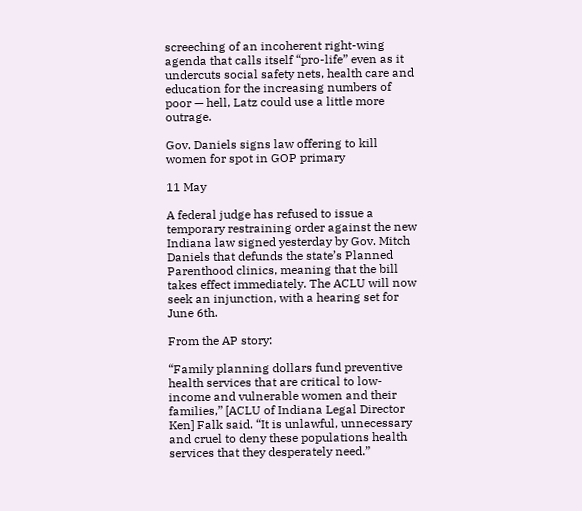screeching of an incoherent right-wing agenda that calls itself “pro-life” even as it undercuts social safety nets, health care and education for the increasing numbers of poor — hell, Latz could use a little more outrage.

Gov. Daniels signs law offering to kill women for spot in GOP primary

11 May

A federal judge has refused to issue a temporary restraining order against the new Indiana law signed yesterday by Gov. Mitch Daniels that defunds the state’s Planned Parenthood clinics, meaning that the bill takes effect immediately. The ACLU will now seek an injunction, with a hearing set for June 6th.

From the AP story:

“Family planning dollars fund preventive health services that are critical to low-income and vulnerable women and their families,” [ACLU of Indiana Legal Director Ken] Falk said. “It is unlawful, unnecessary and cruel to deny these populations health services that they desperately need.”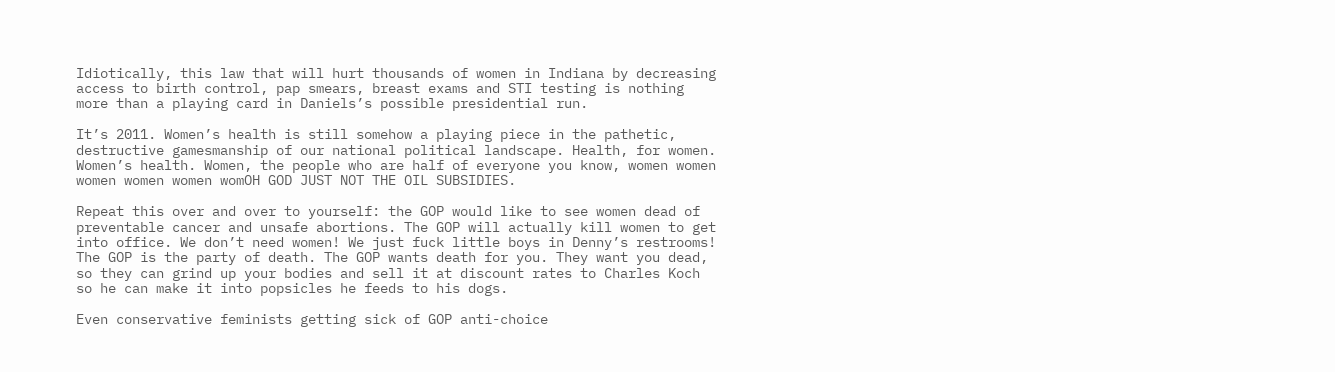Idiotically, this law that will hurt thousands of women in Indiana by decreasing access to birth control, pap smears, breast exams and STI testing is nothing more than a playing card in Daniels’s possible presidential run.

It’s 2011. Women’s health is still somehow a playing piece in the pathetic, destructive gamesmanship of our national political landscape. Health, for women. Women’s health. Women, the people who are half of everyone you know, women women women women women womOH GOD JUST NOT THE OIL SUBSIDIES.

Repeat this over and over to yourself: the GOP would like to see women dead of preventable cancer and unsafe abortions. The GOP will actually kill women to get into office. We don’t need women! We just fuck little boys in Denny’s restrooms! The GOP is the party of death. The GOP wants death for you. They want you dead, so they can grind up your bodies and sell it at discount rates to Charles Koch so he can make it into popsicles he feeds to his dogs.

Even conservative feminists getting sick of GOP anti-choice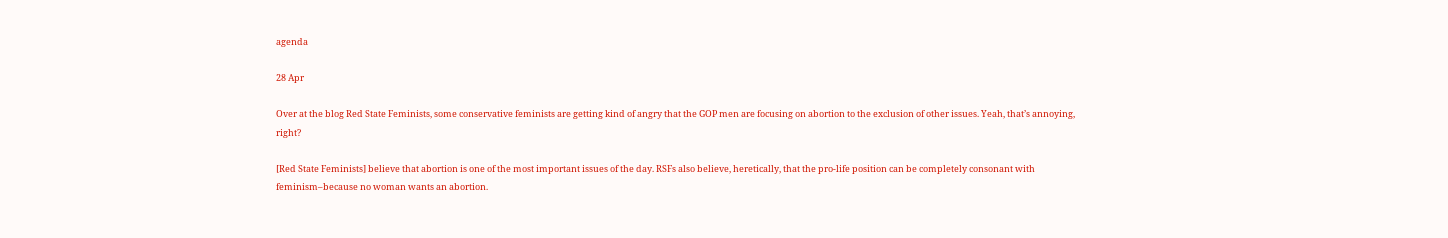agenda

28 Apr

Over at the blog Red State Feminists, some conservative feminists are getting kind of angry that the GOP men are focusing on abortion to the exclusion of other issues. Yeah, that’s annoying, right?

[Red State Feminists] believe that abortion is one of the most important issues of the day. RSFs also believe, heretically, that the pro-life position can be completely consonant with feminism–because no woman wants an abortion.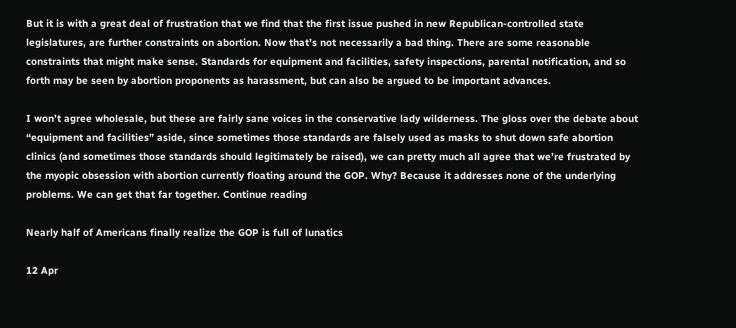But it is with a great deal of frustration that we find that the first issue pushed in new Republican-controlled state legislatures, are further constraints on abortion. Now that’s not necessarily a bad thing. There are some reasonable constraints that might make sense. Standards for equipment and facilities, safety inspections, parental notification, and so forth may be seen by abortion proponents as harassment, but can also be argued to be important advances.

I won’t agree wholesale, but these are fairly sane voices in the conservative lady wilderness. The gloss over the debate about “equipment and facilities” aside, since sometimes those standards are falsely used as masks to shut down safe abortion clinics (and sometimes those standards should legitimately be raised), we can pretty much all agree that we’re frustrated by the myopic obsession with abortion currently floating around the GOP. Why? Because it addresses none of the underlying problems. We can get that far together. Continue reading

Nearly half of Americans finally realize the GOP is full of lunatics

12 Apr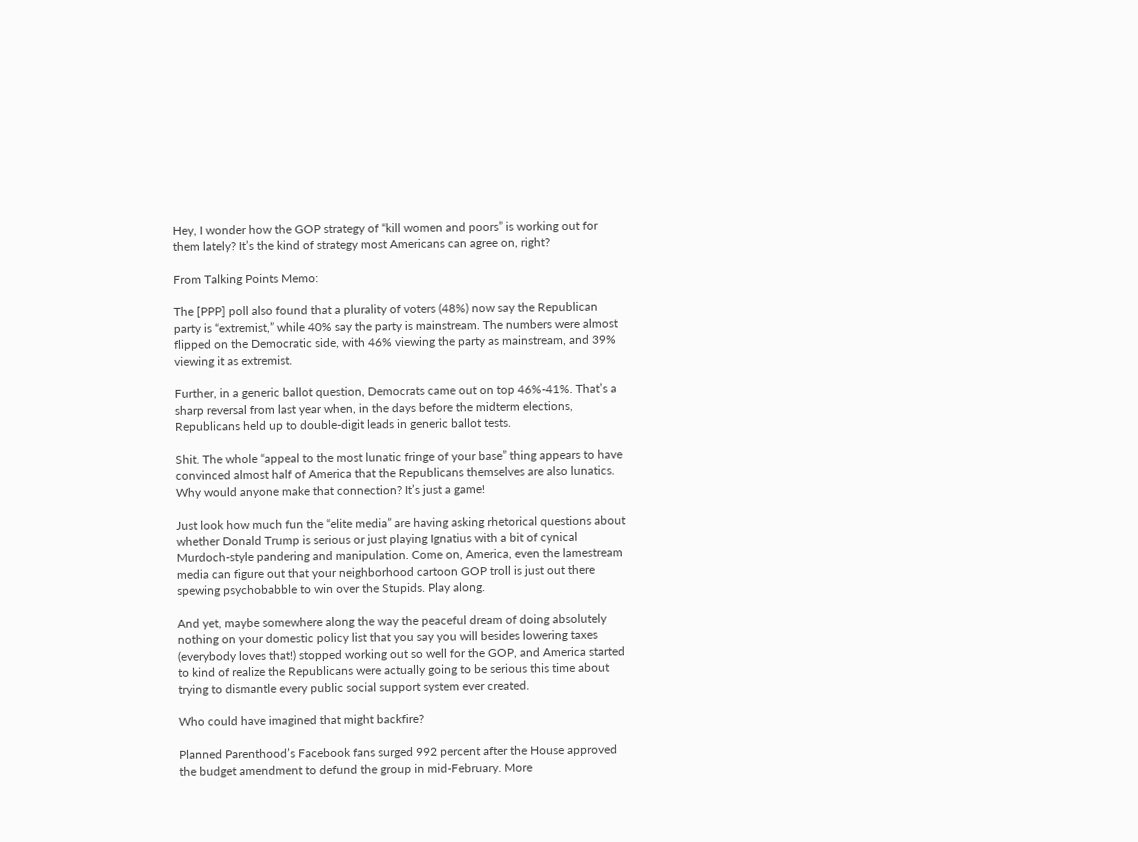Hey, I wonder how the GOP strategy of “kill women and poors” is working out for them lately? It’s the kind of strategy most Americans can agree on, right?

From Talking Points Memo:

The [PPP] poll also found that a plurality of voters (48%) now say the Republican party is “extremist,” while 40% say the party is mainstream. The numbers were almost flipped on the Democratic side, with 46% viewing the party as mainstream, and 39% viewing it as extremist.

Further, in a generic ballot question, Democrats came out on top 46%-41%. That’s a sharp reversal from last year when, in the days before the midterm elections, Republicans held up to double-digit leads in generic ballot tests.

Shit. The whole “appeal to the most lunatic fringe of your base” thing appears to have convinced almost half of America that the Republicans themselves are also lunatics. Why would anyone make that connection? It’s just a game!

Just look how much fun the “elite media” are having asking rhetorical questions about whether Donald Trump is serious or just playing Ignatius with a bit of cynical Murdoch-style pandering and manipulation. Come on, America, even the lamestream media can figure out that your neighborhood cartoon GOP troll is just out there spewing psychobabble to win over the Stupids. Play along.

And yet, maybe somewhere along the way the peaceful dream of doing absolutely nothing on your domestic policy list that you say you will besides lowering taxes (everybody loves that!) stopped working out so well for the GOP, and America started to kind of realize the Republicans were actually going to be serious this time about trying to dismantle every public social support system ever created.

Who could have imagined that might backfire?

Planned Parenthood’s Facebook fans surged 992 percent after the House approved the budget amendment to defund the group in mid-February. More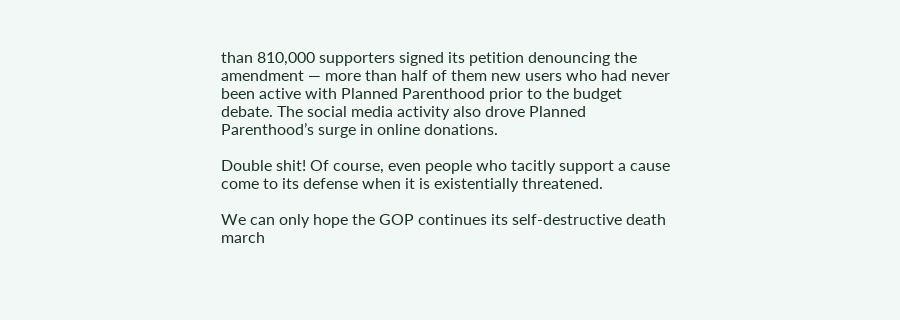than 810,000 supporters signed its petition denouncing the amendment — more than half of them new users who had never been active with Planned Parenthood prior to the budget debate. The social media activity also drove Planned Parenthood’s surge in online donations.

Double shit! Of course, even people who tacitly support a cause come to its defense when it is existentially threatened.

We can only hope the GOP continues its self-destructive death march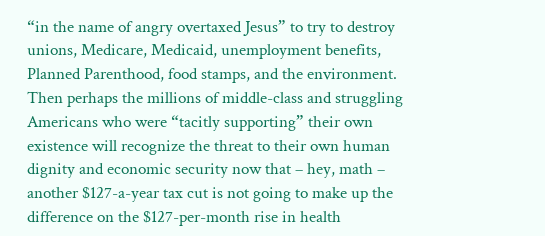“in the name of angry overtaxed Jesus” to try to destroy unions, Medicare, Medicaid, unemployment benefits, Planned Parenthood, food stamps, and the environment. Then perhaps the millions of middle-class and struggling Americans who were “tacitly supporting” their own existence will recognize the threat to their own human dignity and economic security now that – hey, math – another $127-a-year tax cut is not going to make up the difference on the $127-per-month rise in health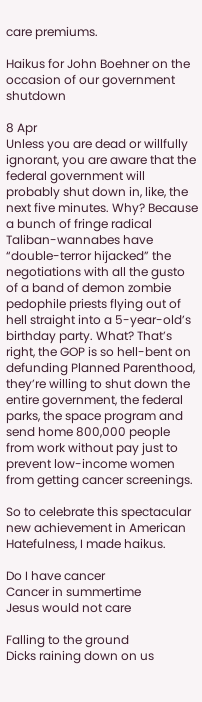care premiums.

Haikus for John Boehner on the occasion of our government shutdown

8 Apr
Unless you are dead or willfully ignorant, you are aware that the federal government will probably shut down in, like, the next five minutes. Why? Because a bunch of fringe radical Taliban-wannabes have “double-terror hijacked” the negotiations with all the gusto of a band of demon zombie pedophile priests flying out of hell straight into a 5-year-old’s birthday party. What? That’s right, the GOP is so hell-bent on defunding Planned Parenthood, they’re willing to shut down the entire government, the federal parks, the space program and send home 800,000 people from work without pay just to prevent low-income women from getting cancer screenings.

So to celebrate this spectacular new achievement in American Hatefulness, I made haikus.

Do I have cancer
Cancer in summertime
Jesus would not care

Falling to the ground
Dicks raining down on us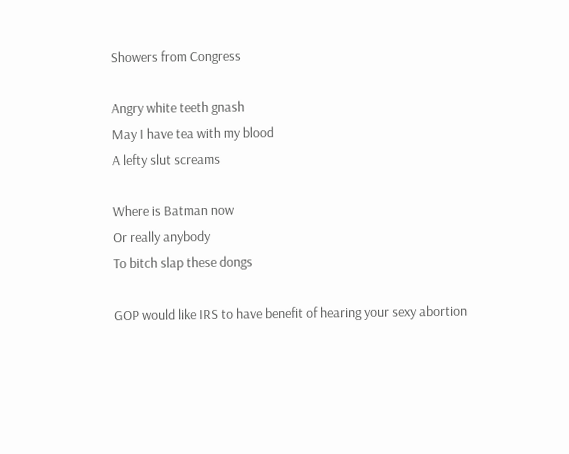Showers from Congress

Angry white teeth gnash
May I have tea with my blood
A lefty slut screams

Where is Batman now
Or really anybody
To bitch slap these dongs

GOP would like IRS to have benefit of hearing your sexy abortion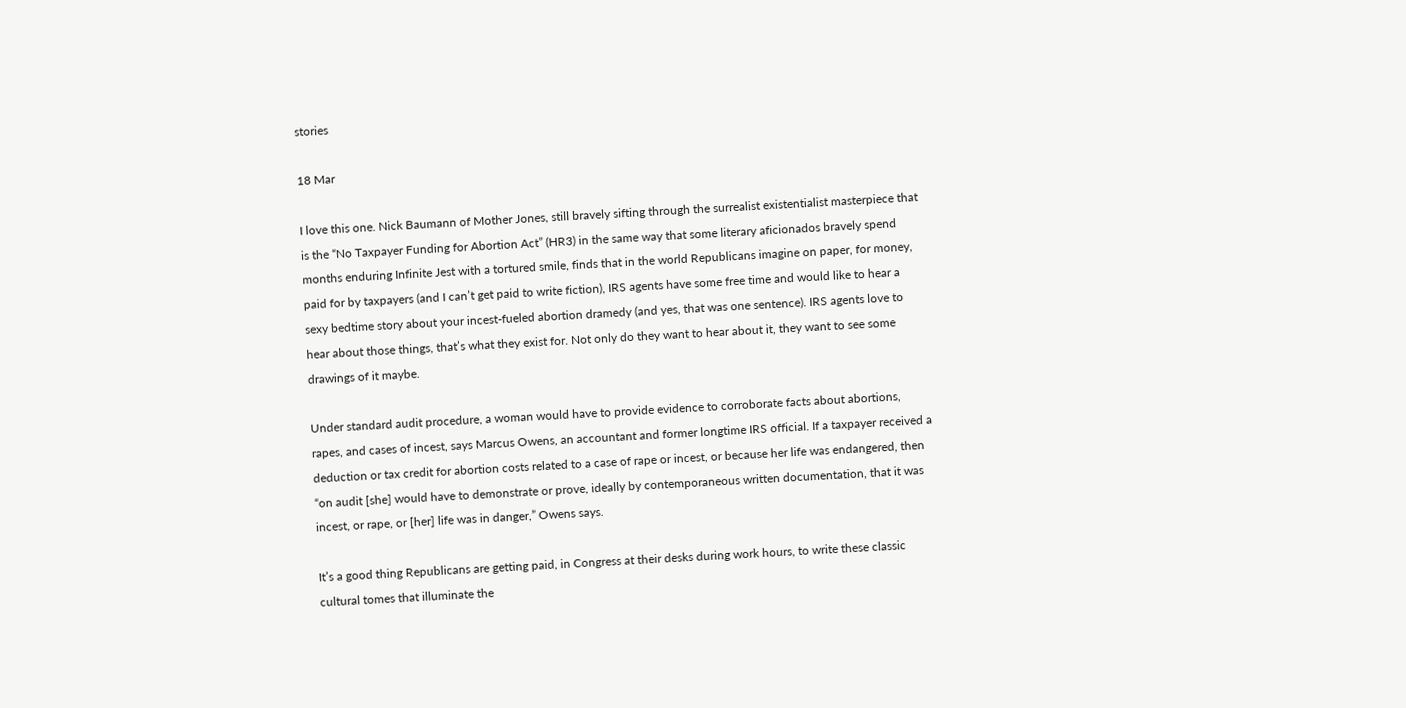stories

18 Mar

I love this one. Nick Baumann of Mother Jones, still bravely sifting through the surrealist existentialist masterpiece that is the “No Taxpayer Funding for Abortion Act” (HR3) in the same way that some literary aficionados bravely spend months enduring Infinite Jest with a tortured smile, finds that in the world Republicans imagine on paper, for money, paid for by taxpayers (and I can’t get paid to write fiction), IRS agents have some free time and would like to hear a sexy bedtime story about your incest-fueled abortion dramedy (and yes, that was one sentence). IRS agents love to hear about those things, that’s what they exist for. Not only do they want to hear about it, they want to see some drawings of it maybe.

Under standard audit procedure, a woman would have to provide evidence to corroborate facts about abortions, rapes, and cases of incest, says Marcus Owens, an accountant and former longtime IRS official. If a taxpayer received a deduction or tax credit for abortion costs related to a case of rape or incest, or because her life was endangered, then “on audit [she] would have to demonstrate or prove, ideally by contemporaneous written documentation, that it was incest, or rape, or [her] life was in danger,” Owens says.

It’s a good thing Republicans are getting paid, in Congress at their desks during work hours, to write these classic cultural tomes that illuminate the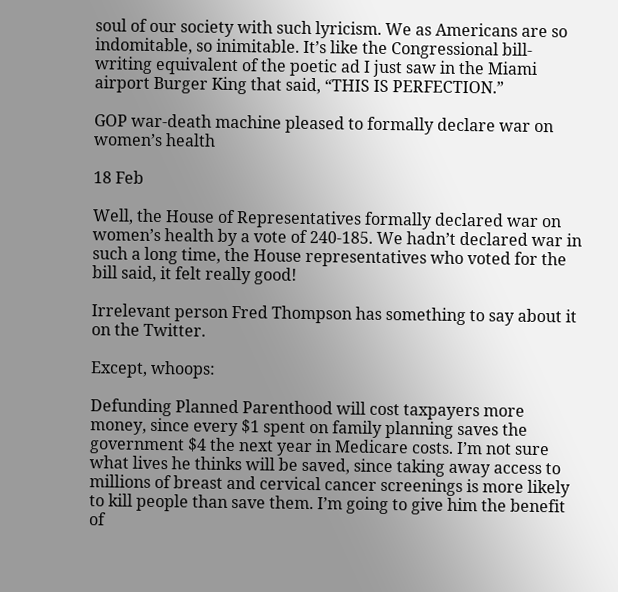soul of our society with such lyricism. We as Americans are so indomitable, so inimitable. It’s like the Congressional bill-writing equivalent of the poetic ad I just saw in the Miami airport Burger King that said, “THIS IS PERFECTION.”

GOP war-death machine pleased to formally declare war on women’s health

18 Feb

Well, the House of Representatives formally declared war on women’s health by a vote of 240-185. We hadn’t declared war in such a long time, the House representatives who voted for the bill said, it felt really good!

Irrelevant person Fred Thompson has something to say about it on the Twitter.

Except, whoops:

Defunding Planned Parenthood will cost taxpayers more money, since every $1 spent on family planning saves the government $4 the next year in Medicare costs. I’m not sure what lives he thinks will be saved, since taking away access to millions of breast and cervical cancer screenings is more likely to kill people than save them. I’m going to give him the benefit of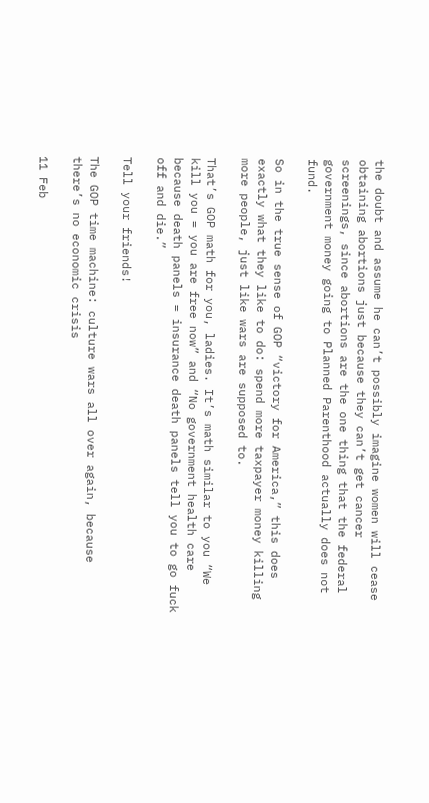the doubt and assume he can’t possibly imagine women will cease obtaining abortions just because they can’t get cancer screenings, since abortions are the one thing that the federal government money going to Planned Parenthood actually does not fund.

So in the true sense of GOP “victory for America,” this does exactly what they like to do: spend more taxpayer money killing more people, just like wars are supposed to.

That’s GOP math for you, ladies. It’s math similar to you “We kill you = you are free now” and “No government health care because death panels = insurance death panels tell you to go fuck off and die.”

Tell your friends!

The GOP time machine: culture wars all over again, because there’s no economic crisis

11 Feb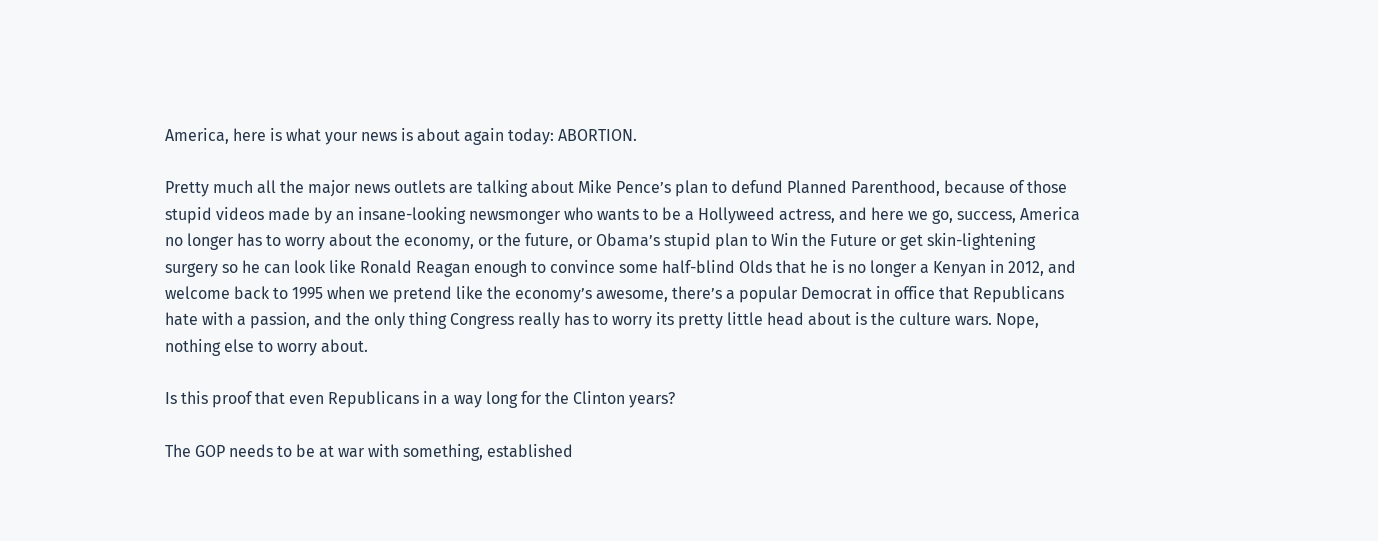America, here is what your news is about again today: ABORTION.

Pretty much all the major news outlets are talking about Mike Pence’s plan to defund Planned Parenthood, because of those stupid videos made by an insane-looking newsmonger who wants to be a Hollyweed actress, and here we go, success, America no longer has to worry about the economy, or the future, or Obama’s stupid plan to Win the Future or get skin-lightening surgery so he can look like Ronald Reagan enough to convince some half-blind Olds that he is no longer a Kenyan in 2012, and welcome back to 1995 when we pretend like the economy’s awesome, there’s a popular Democrat in office that Republicans hate with a passion, and the only thing Congress really has to worry its pretty little head about is the culture wars. Nope, nothing else to worry about.

Is this proof that even Republicans in a way long for the Clinton years?

The GOP needs to be at war with something, established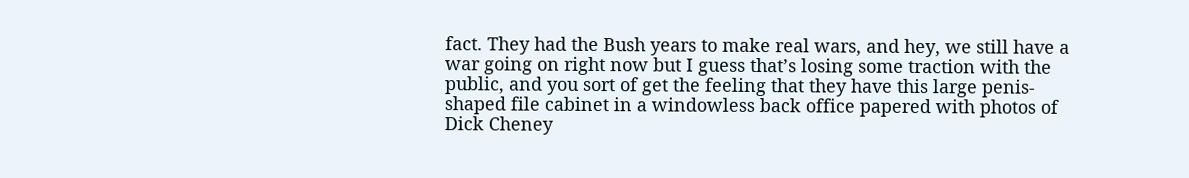fact. They had the Bush years to make real wars, and hey, we still have a war going on right now but I guess that’s losing some traction with the public, and you sort of get the feeling that they have this large penis-shaped file cabinet in a windowless back office papered with photos of Dick Cheney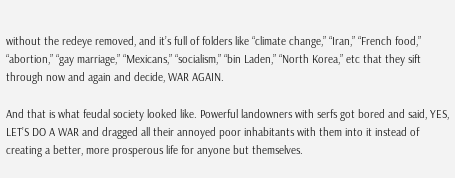without the redeye removed, and it’s full of folders like “climate change,” “Iran,” “French food,” “abortion,” “gay marriage,” “Mexicans,” “socialism,” “bin Laden,” “North Korea,” etc that they sift through now and again and decide, WAR AGAIN.

And that is what feudal society looked like. Powerful landowners with serfs got bored and said, YES, LET’S DO A WAR and dragged all their annoyed poor inhabitants with them into it instead of creating a better, more prosperous life for anyone but themselves.